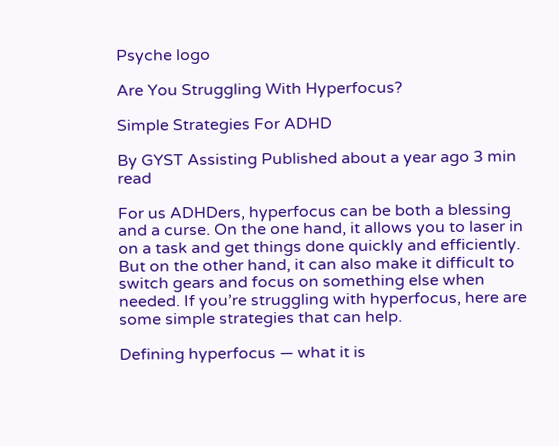Psyche logo

Are You Struggling With Hyperfocus?

Simple Strategies For ADHD

By GYST Assisting Published about a year ago 3 min read

For us ADHDers, hyperfocus can be both a blessing and a curse. On the one hand, it allows you to laser in on a task and get things done quickly and efficiently. But on the other hand, it can also make it difficult to switch gears and focus on something else when needed. If you’re struggling with hyperfocus, here are some simple strategies that can help.

Defining hyperfocus — what it is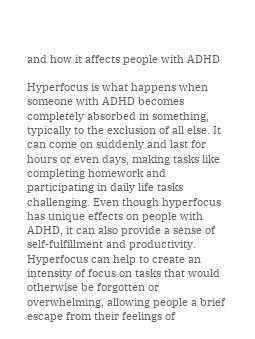and how it affects people with ADHD

Hyperfocus is what happens when someone with ADHD becomes completely absorbed in something, typically to the exclusion of all else. It can come on suddenly and last for hours or even days, making tasks like completing homework and participating in daily life tasks challenging. Even though hyperfocus has unique effects on people with ADHD, it can also provide a sense of self-fulfillment and productivity. Hyperfocus can help to create an intensity of focus on tasks that would otherwise be forgotten or overwhelming, allowing people a brief escape from their feelings of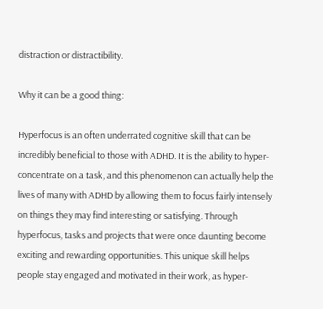distraction or distractibility.

Why it can be a good thing:

Hyperfocus is an often underrated cognitive skill that can be incredibly beneficial to those with ADHD. It is the ability to hyper-concentrate on a task, and this phenomenon can actually help the lives of many with ADHD by allowing them to focus fairly intensely on things they may find interesting or satisfying. Through hyperfocus, tasks and projects that were once daunting become exciting and rewarding opportunities. This unique skill helps people stay engaged and motivated in their work, as hyper-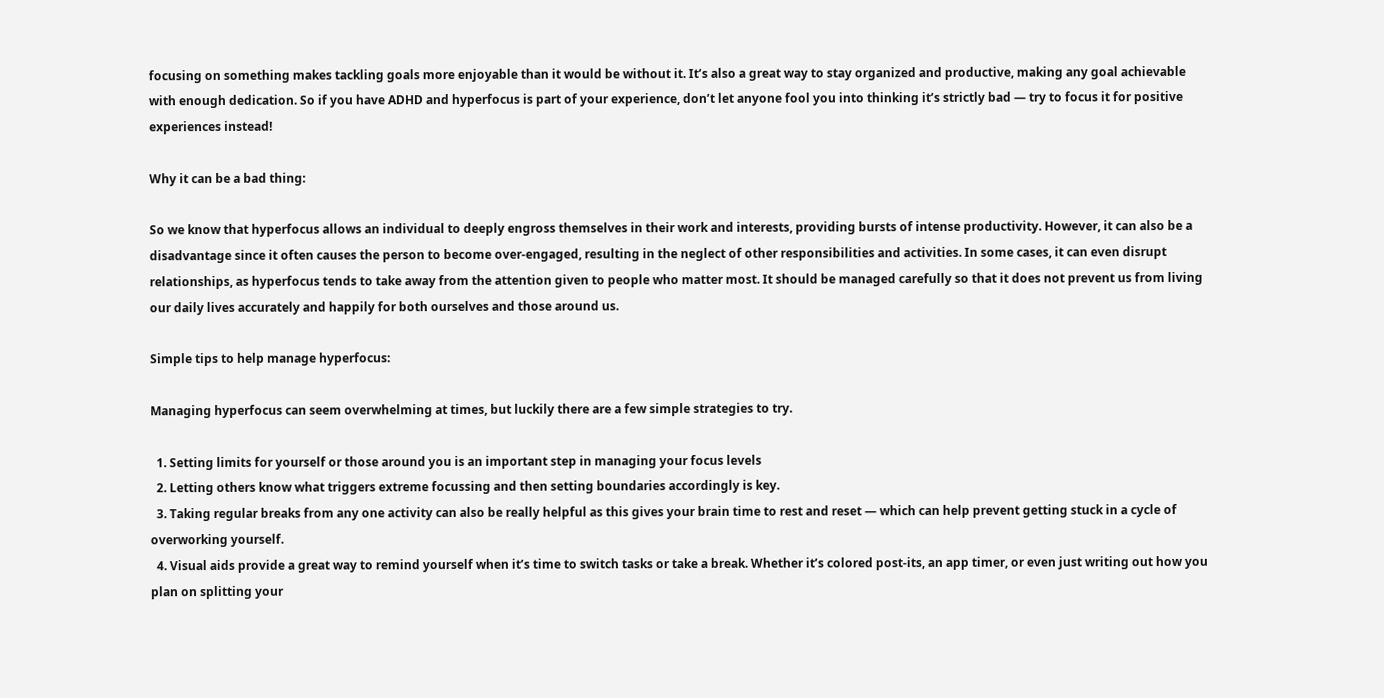focusing on something makes tackling goals more enjoyable than it would be without it. It’s also a great way to stay organized and productive, making any goal achievable with enough dedication. So if you have ADHD and hyperfocus is part of your experience, don’t let anyone fool you into thinking it’s strictly bad — try to focus it for positive experiences instead!

Why it can be a bad thing:

So we know that hyperfocus allows an individual to deeply engross themselves in their work and interests, providing bursts of intense productivity. However, it can also be a disadvantage since it often causes the person to become over-engaged, resulting in the neglect of other responsibilities and activities. In some cases, it can even disrupt relationships, as hyperfocus tends to take away from the attention given to people who matter most. It should be managed carefully so that it does not prevent us from living our daily lives accurately and happily for both ourselves and those around us.

Simple tips to help manage hyperfocus:

Managing hyperfocus can seem overwhelming at times, but luckily there are a few simple strategies to try.

  1. Setting limits for yourself or those around you is an important step in managing your focus levels
  2. Letting others know what triggers extreme focussing and then setting boundaries accordingly is key.
  3. Taking regular breaks from any one activity can also be really helpful as this gives your brain time to rest and reset — which can help prevent getting stuck in a cycle of overworking yourself.
  4. Visual aids provide a great way to remind yourself when it’s time to switch tasks or take a break. Whether it’s colored post-its, an app timer, or even just writing out how you plan on splitting your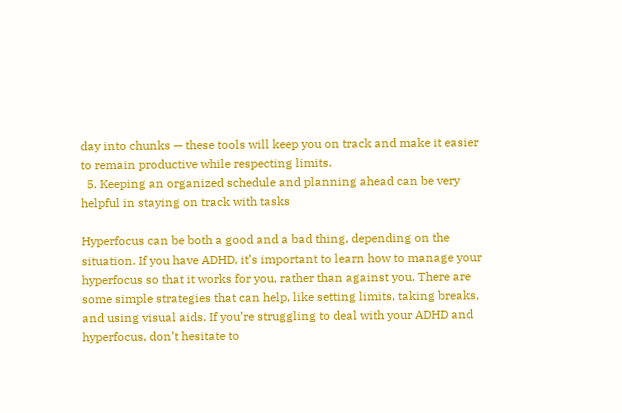day into chunks — these tools will keep you on track and make it easier to remain productive while respecting limits.
  5. Keeping an organized schedule and planning ahead can be very helpful in staying on track with tasks

Hyperfocus can be both a good and a bad thing, depending on the situation. If you have ADHD, it’s important to learn how to manage your hyperfocus so that it works for you, rather than against you. There are some simple strategies that can help, like setting limits, taking breaks, and using visual aids. If you’re struggling to deal with your ADHD and hyperfocus, don’t hesitate to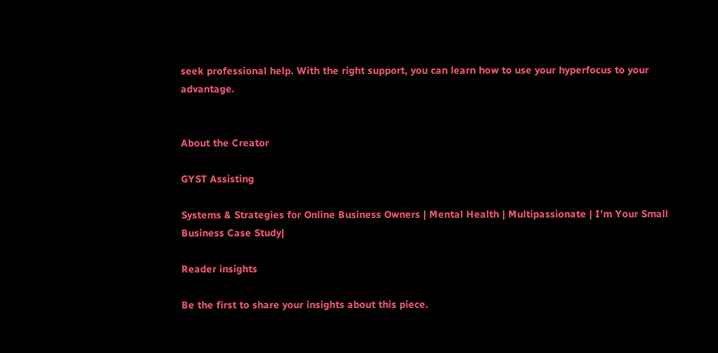seek professional help. With the right support, you can learn how to use your hyperfocus to your advantage.


About the Creator

GYST Assisting

Systems & Strategies for Online Business Owners | Mental Health | Multipassionate | I’m Your Small Business Case Study|

Reader insights

Be the first to share your insights about this piece.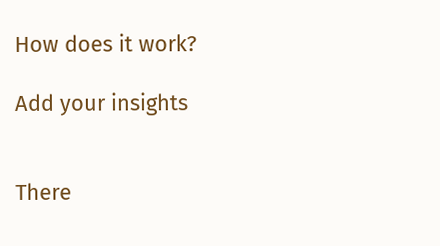How does it work?

Add your insights


There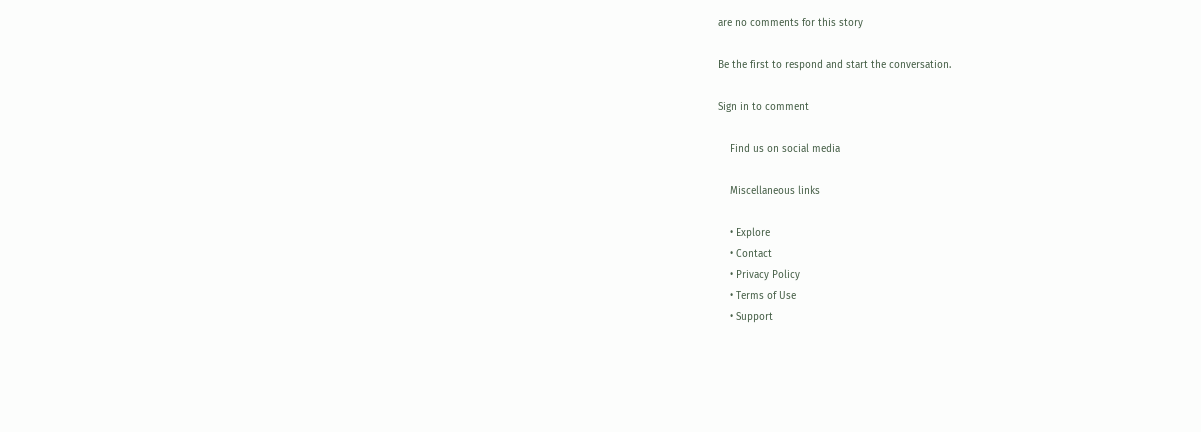are no comments for this story

Be the first to respond and start the conversation.

Sign in to comment

    Find us on social media

    Miscellaneous links

    • Explore
    • Contact
    • Privacy Policy
    • Terms of Use
    • Support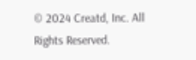© 2024 Creatd, Inc. All Rights Reserved.